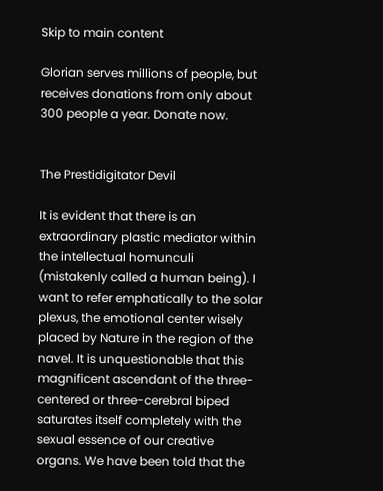Skip to main content

Glorian serves millions of people, but receives donations from only about 300 people a year. Donate now.


The Prestidigitator Devil

It is evident that there is an extraordinary plastic mediator within the intellectual homunculi (mistakenly called a human being). I want to refer emphatically to the solar plexus, the emotional center wisely placed by Nature in the region of the navel. It is unquestionable that this magnificent ascendant of the three-centered or three-cerebral biped saturates itself completely with the sexual essence of our creative organs. We have been told that the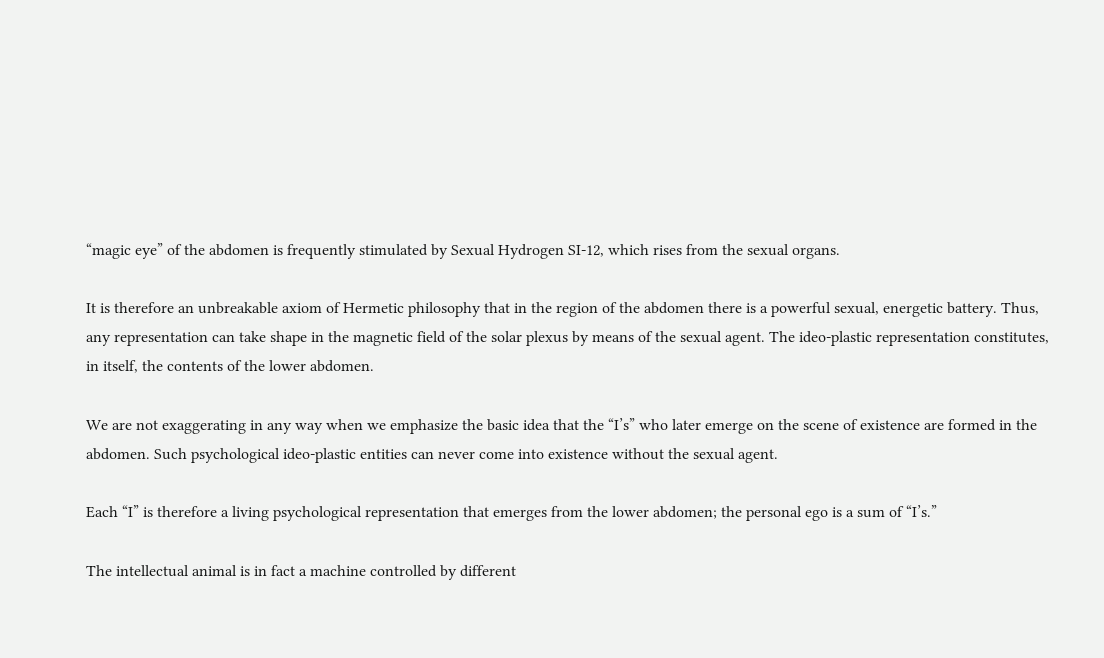“magic eye” of the abdomen is frequently stimulated by Sexual Hydrogen SI-12, which rises from the sexual organs.

It is therefore an unbreakable axiom of Hermetic philosophy that in the region of the abdomen there is a powerful sexual, energetic battery. Thus, any representation can take shape in the magnetic field of the solar plexus by means of the sexual agent. The ideo-plastic representation constitutes, in itself, the contents of the lower abdomen.

We are not exaggerating in any way when we emphasize the basic idea that the “I’s” who later emerge on the scene of existence are formed in the abdomen. Such psychological ideo-plastic entities can never come into existence without the sexual agent.

Each “I” is therefore a living psychological representation that emerges from the lower abdomen; the personal ego is a sum of “I’s.”

The intellectual animal is in fact a machine controlled by different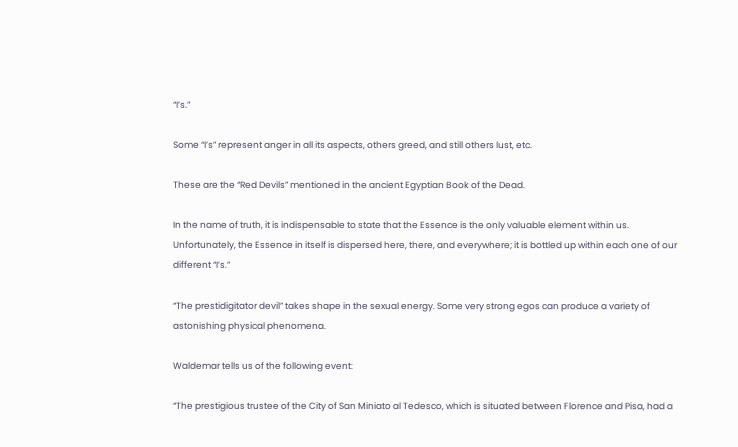“I’s.”

Some “I’s” represent anger in all its aspects, others greed, and still others lust, etc.

These are the “Red Devils” mentioned in the ancient Egyptian Book of the Dead.

In the name of truth, it is indispensable to state that the Essence is the only valuable element within us. Unfortunately, the Essence in itself is dispersed here, there, and everywhere; it is bottled up within each one of our different “I’s.”

“The prestidigitator devil” takes shape in the sexual energy. Some very strong egos can produce a variety of astonishing physical phenomena.

Waldemar tells us of the following event:

“The prestigious trustee of the City of San Miniato al Tedesco, which is situated between Florence and Pisa, had a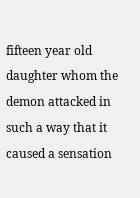fifteen year old daughter whom the demon attacked in such a way that it caused a sensation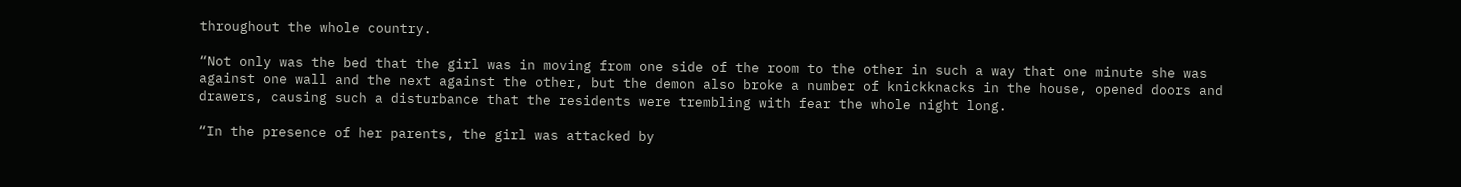throughout the whole country.

“Not only was the bed that the girl was in moving from one side of the room to the other in such a way that one minute she was against one wall and the next against the other, but the demon also broke a number of knickknacks in the house, opened doors and drawers, causing such a disturbance that the residents were trembling with fear the whole night long.

“In the presence of her parents, the girl was attacked by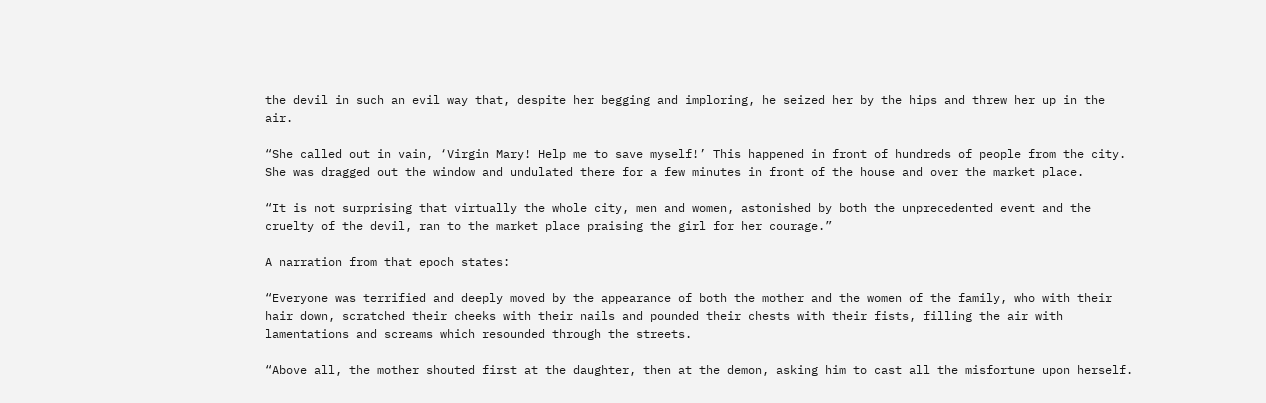the devil in such an evil way that, despite her begging and imploring, he seized her by the hips and threw her up in the air.

“She called out in vain, ‘Virgin Mary! Help me to save myself!’ This happened in front of hundreds of people from the city. She was dragged out the window and undulated there for a few minutes in front of the house and over the market place.

“It is not surprising that virtually the whole city, men and women, astonished by both the unprecedented event and the cruelty of the devil, ran to the market place praising the girl for her courage.”

A narration from that epoch states:

“Everyone was terrified and deeply moved by the appearance of both the mother and the women of the family, who with their hair down, scratched their cheeks with their nails and pounded their chests with their fists, filling the air with lamentations and screams which resounded through the streets.

“Above all, the mother shouted first at the daughter, then at the demon, asking him to cast all the misfortune upon herself.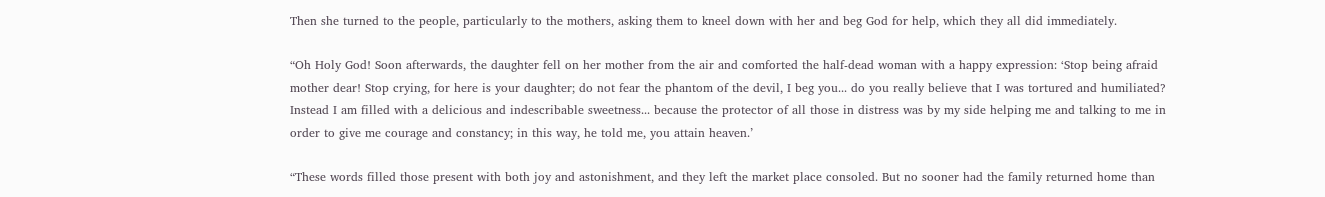Then she turned to the people, particularly to the mothers, asking them to kneel down with her and beg God for help, which they all did immediately.

“Oh Holy God! Soon afterwards, the daughter fell on her mother from the air and comforted the half-dead woman with a happy expression: ‘Stop being afraid mother dear! Stop crying, for here is your daughter; do not fear the phantom of the devil, I beg you... do you really believe that I was tortured and humiliated? Instead I am filled with a delicious and indescribable sweetness... because the protector of all those in distress was by my side helping me and talking to me in order to give me courage and constancy; in this way, he told me, you attain heaven.’

“These words filled those present with both joy and astonishment, and they left the market place consoled. But no sooner had the family returned home than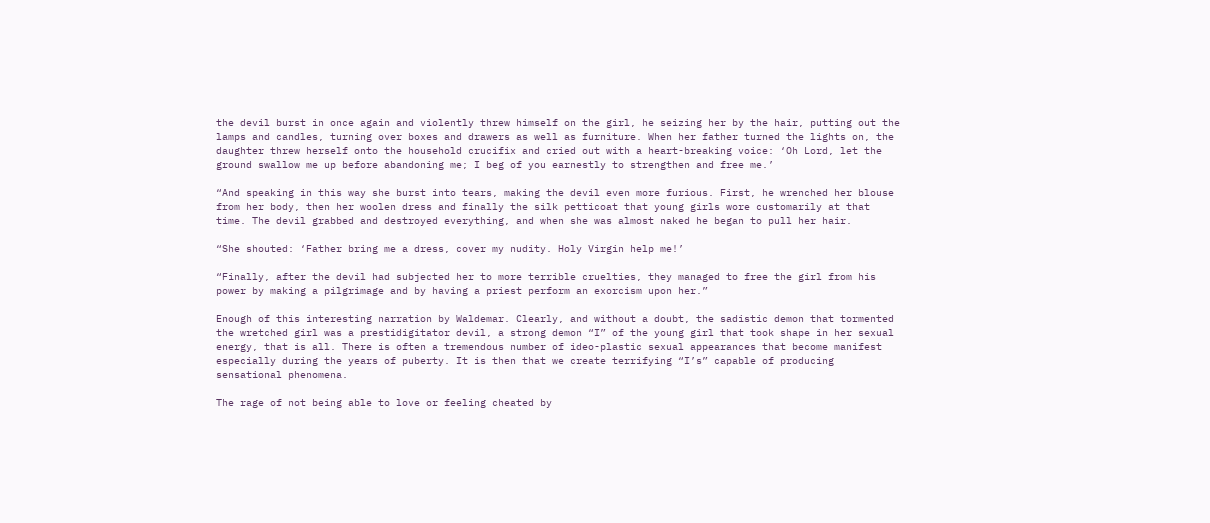the devil burst in once again and violently threw himself on the girl, he seizing her by the hair, putting out the lamps and candles, turning over boxes and drawers as well as furniture. When her father turned the lights on, the daughter threw herself onto the household crucifix and cried out with a heart-breaking voice: ‘Oh Lord, let the ground swallow me up before abandoning me; I beg of you earnestly to strengthen and free me.’

“And speaking in this way she burst into tears, making the devil even more furious. First, he wrenched her blouse from her body, then her woolen dress and finally the silk petticoat that young girls wore customarily at that time. The devil grabbed and destroyed everything, and when she was almost naked he began to pull her hair.

“She shouted: ‘Father bring me a dress, cover my nudity. Holy Virgin help me!’

“Finally, after the devil had subjected her to more terrible cruelties, they managed to free the girl from his power by making a pilgrimage and by having a priest perform an exorcism upon her.”

Enough of this interesting narration by Waldemar. Clearly, and without a doubt, the sadistic demon that tormented the wretched girl was a prestidigitator devil, a strong demon “I” of the young girl that took shape in her sexual energy, that is all. There is often a tremendous number of ideo-plastic sexual appearances that become manifest especially during the years of puberty. It is then that we create terrifying “I’s” capable of producing sensational phenomena.

The rage of not being able to love or feeling cheated by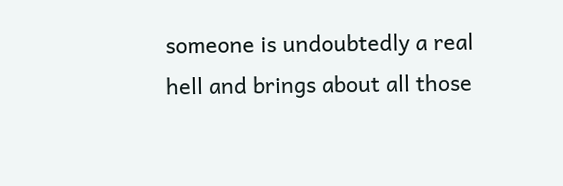someone is undoubtedly a real hell and brings about all those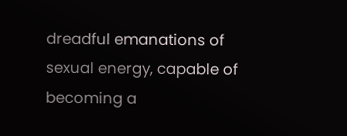dreadful emanations of sexual energy, capable of becoming a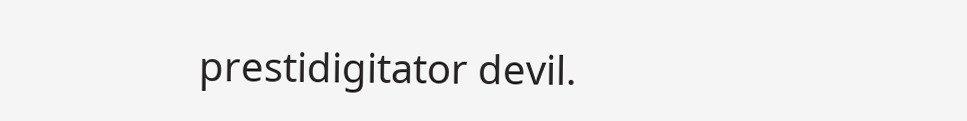prestidigitator devil.